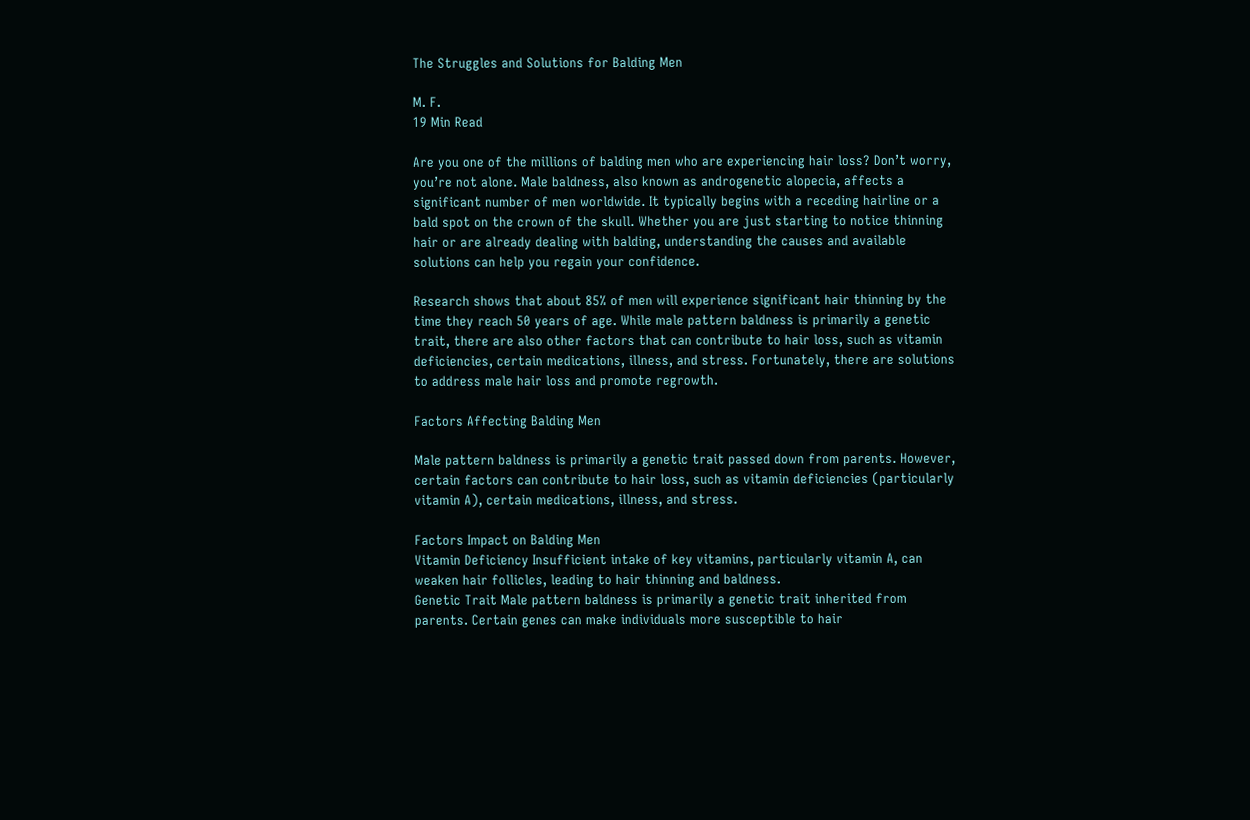The Struggles and Solutions for Balding Men

M. F.
19 Min Read

Are you one of the millions of balding men who are experiencing hair loss? Don’t worry, you’re not alone. Male baldness, also known as androgenetic alopecia, affects a significant number of men worldwide. It typically begins with a receding hairline or a bald spot on the crown of the skull. Whether you are just starting to notice thinning hair or are already dealing with balding, understanding the causes and available solutions can help you regain your confidence.

Research shows that about 85% of men will experience significant hair thinning by the time they reach 50 years of age. While male pattern baldness is primarily a genetic trait, there are also other factors that can contribute to hair loss, such as vitamin deficiencies, certain medications, illness, and stress. Fortunately, there are solutions to address male hair loss and promote regrowth.

Factors Affecting Balding Men

Male pattern baldness is primarily a genetic trait passed down from parents. However, certain factors can contribute to hair loss, such as vitamin deficiencies (particularly vitamin A), certain medications, illness, and stress.

Factors Impact on Balding Men
Vitamin Deficiency Insufficient intake of key vitamins, particularly vitamin A, can weaken hair follicles, leading to hair thinning and baldness.
Genetic Trait Male pattern baldness is primarily a genetic trait inherited from parents. Certain genes can make individuals more susceptible to hair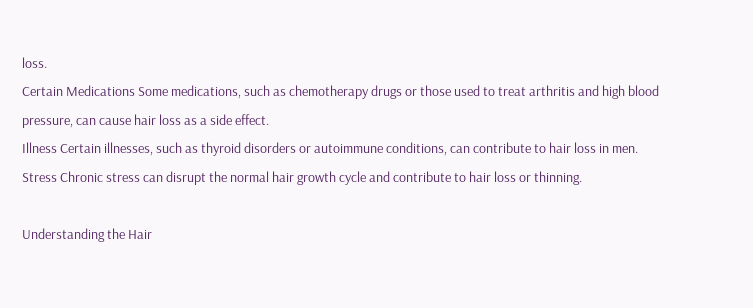loss.
Certain Medications Some medications, such as chemotherapy drugs or those used to treat arthritis and high blood pressure, can cause hair loss as a side effect.
Illness Certain illnesses, such as thyroid disorders or autoimmune conditions, can contribute to hair loss in men.
Stress Chronic stress can disrupt the normal hair growth cycle and contribute to hair loss or thinning.

Understanding the Hair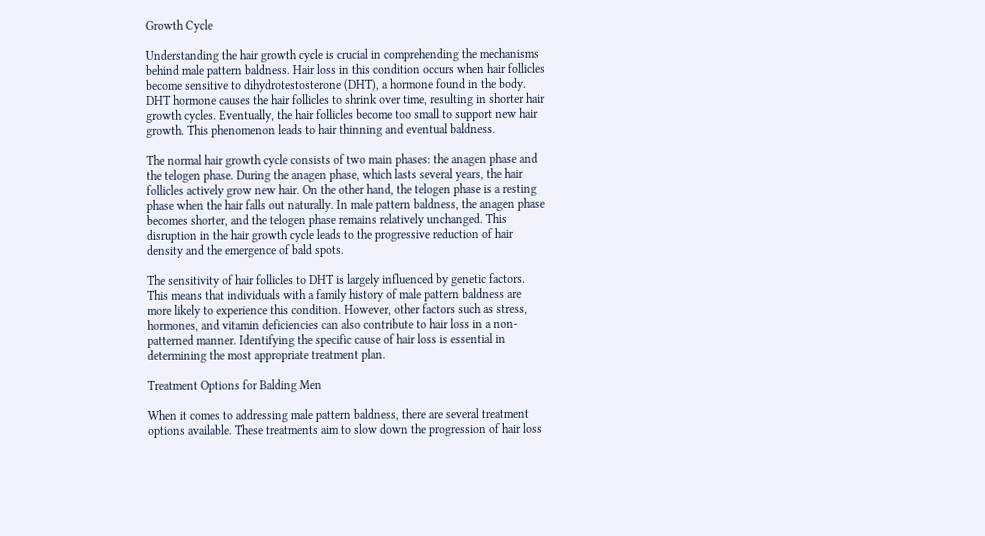Growth Cycle

Understanding the hair growth cycle is crucial in comprehending the mechanisms behind male pattern baldness. Hair loss in this condition occurs when hair follicles become sensitive to dihydrotestosterone (DHT), a hormone found in the body. DHT hormone causes the hair follicles to shrink over time, resulting in shorter hair growth cycles. Eventually, the hair follicles become too small to support new hair growth. This phenomenon leads to hair thinning and eventual baldness.

The normal hair growth cycle consists of two main phases: the anagen phase and the telogen phase. During the anagen phase, which lasts several years, the hair follicles actively grow new hair. On the other hand, the telogen phase is a resting phase when the hair falls out naturally. In male pattern baldness, the anagen phase becomes shorter, and the telogen phase remains relatively unchanged. This disruption in the hair growth cycle leads to the progressive reduction of hair density and the emergence of bald spots.

The sensitivity of hair follicles to DHT is largely influenced by genetic factors. This means that individuals with a family history of male pattern baldness are more likely to experience this condition. However, other factors such as stress, hormones, and vitamin deficiencies can also contribute to hair loss in a non-patterned manner. Identifying the specific cause of hair loss is essential in determining the most appropriate treatment plan.

Treatment Options for Balding Men

When it comes to addressing male pattern baldness, there are several treatment options available. These treatments aim to slow down the progression of hair loss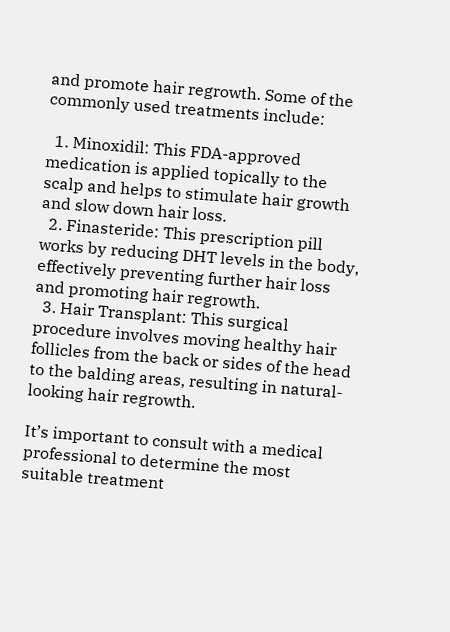and promote hair regrowth. Some of the commonly used treatments include:

  1. Minoxidil: This FDA-approved medication is applied topically to the scalp and helps to stimulate hair growth and slow down hair loss.
  2. Finasteride: This prescription pill works by reducing DHT levels in the body, effectively preventing further hair loss and promoting hair regrowth.
  3. Hair Transplant: This surgical procedure involves moving healthy hair follicles from the back or sides of the head to the balding areas, resulting in natural-looking hair regrowth.

It’s important to consult with a medical professional to determine the most suitable treatment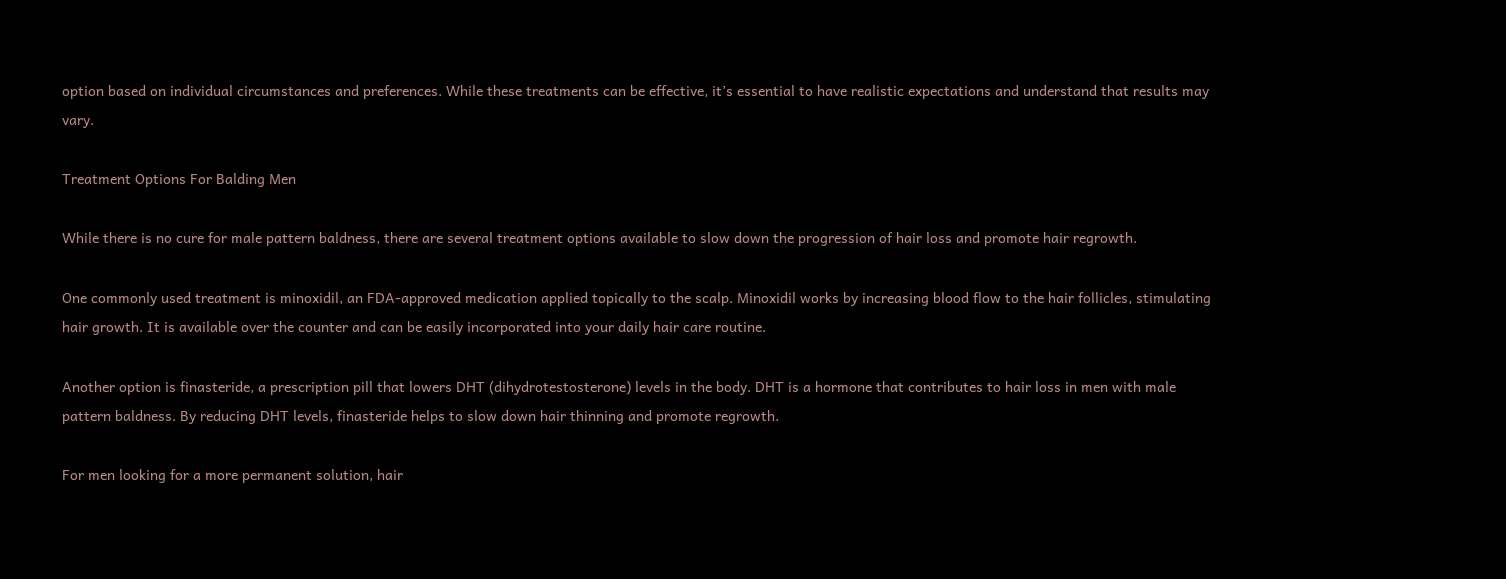option based on individual circumstances and preferences. While these treatments can be effective, it’s essential to have realistic expectations and understand that results may vary.

Treatment Options For Balding Men

While there is no cure for male pattern baldness, there are several treatment options available to slow down the progression of hair loss and promote hair regrowth.

One commonly used treatment is minoxidil, an FDA-approved medication applied topically to the scalp. Minoxidil works by increasing blood flow to the hair follicles, stimulating hair growth. It is available over the counter and can be easily incorporated into your daily hair care routine.

Another option is finasteride, a prescription pill that lowers DHT (dihydrotestosterone) levels in the body. DHT is a hormone that contributes to hair loss in men with male pattern baldness. By reducing DHT levels, finasteride helps to slow down hair thinning and promote regrowth.

For men looking for a more permanent solution, hair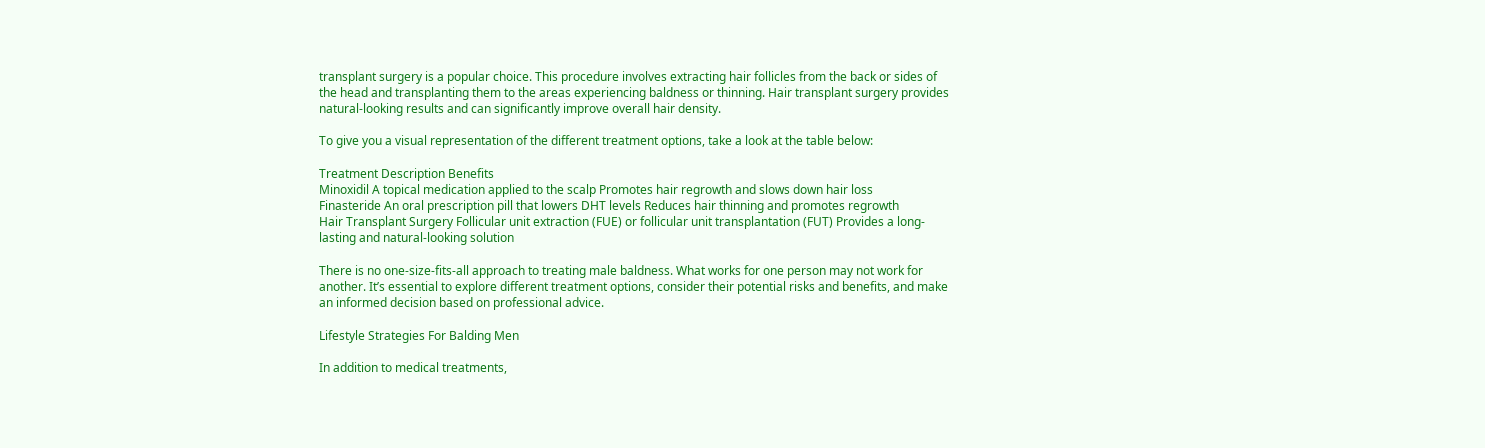transplant surgery is a popular choice. This procedure involves extracting hair follicles from the back or sides of the head and transplanting them to the areas experiencing baldness or thinning. Hair transplant surgery provides natural-looking results and can significantly improve overall hair density.

To give you a visual representation of the different treatment options, take a look at the table below:

Treatment Description Benefits
Minoxidil A topical medication applied to the scalp Promotes hair regrowth and slows down hair loss
Finasteride An oral prescription pill that lowers DHT levels Reduces hair thinning and promotes regrowth
Hair Transplant Surgery Follicular unit extraction (FUE) or follicular unit transplantation (FUT) Provides a long-lasting and natural-looking solution

There is no one-size-fits-all approach to treating male baldness. What works for one person may not work for another. It’s essential to explore different treatment options, consider their potential risks and benefits, and make an informed decision based on professional advice.

Lifestyle Strategies For Balding Men

In addition to medical treatments,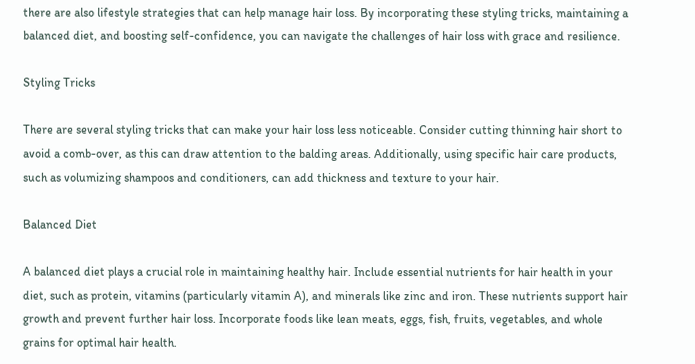there are also lifestyle strategies that can help manage hair loss. By incorporating these styling tricks, maintaining a balanced diet, and boosting self-confidence, you can navigate the challenges of hair loss with grace and resilience.

Styling Tricks

There are several styling tricks that can make your hair loss less noticeable. Consider cutting thinning hair short to avoid a comb-over, as this can draw attention to the balding areas. Additionally, using specific hair care products, such as volumizing shampoos and conditioners, can add thickness and texture to your hair.

Balanced Diet

A balanced diet plays a crucial role in maintaining healthy hair. Include essential nutrients for hair health in your diet, such as protein, vitamins (particularly vitamin A), and minerals like zinc and iron. These nutrients support hair growth and prevent further hair loss. Incorporate foods like lean meats, eggs, fish, fruits, vegetables, and whole grains for optimal hair health.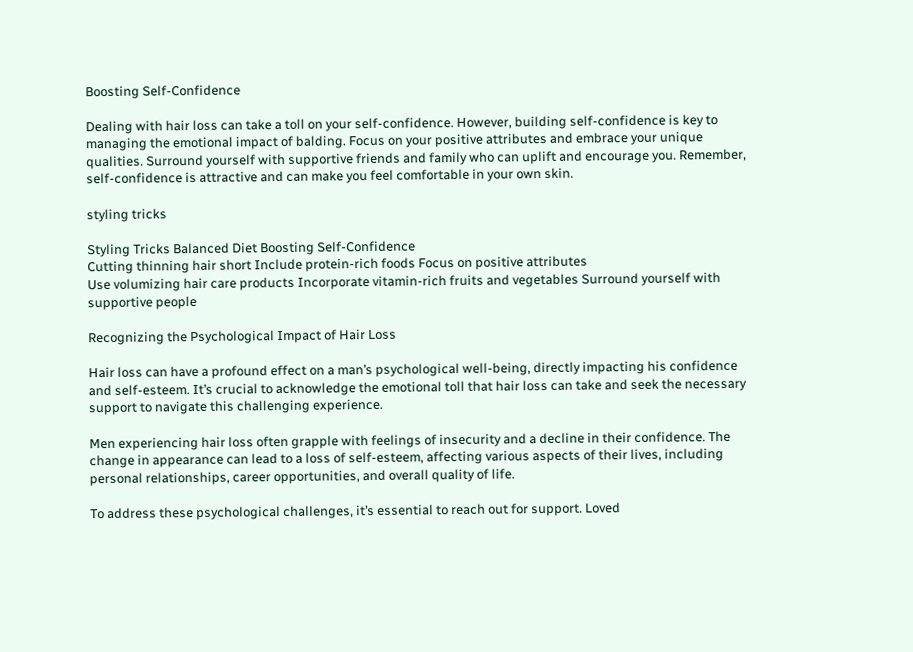Boosting Self-Confidence

Dealing with hair loss can take a toll on your self-confidence. However, building self-confidence is key to managing the emotional impact of balding. Focus on your positive attributes and embrace your unique qualities. Surround yourself with supportive friends and family who can uplift and encourage you. Remember, self-confidence is attractive and can make you feel comfortable in your own skin.

styling tricks

Styling Tricks Balanced Diet Boosting Self-Confidence
Cutting thinning hair short Include protein-rich foods Focus on positive attributes
Use volumizing hair care products Incorporate vitamin-rich fruits and vegetables Surround yourself with supportive people

Recognizing the Psychological Impact of Hair Loss

Hair loss can have a profound effect on a man’s psychological well-being, directly impacting his confidence and self-esteem. It’s crucial to acknowledge the emotional toll that hair loss can take and seek the necessary support to navigate this challenging experience.

Men experiencing hair loss often grapple with feelings of insecurity and a decline in their confidence. The change in appearance can lead to a loss of self-esteem, affecting various aspects of their lives, including personal relationships, career opportunities, and overall quality of life.

To address these psychological challenges, it’s essential to reach out for support. Loved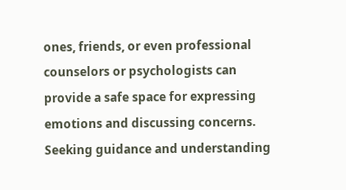ones, friends, or even professional counselors or psychologists can provide a safe space for expressing emotions and discussing concerns. Seeking guidance and understanding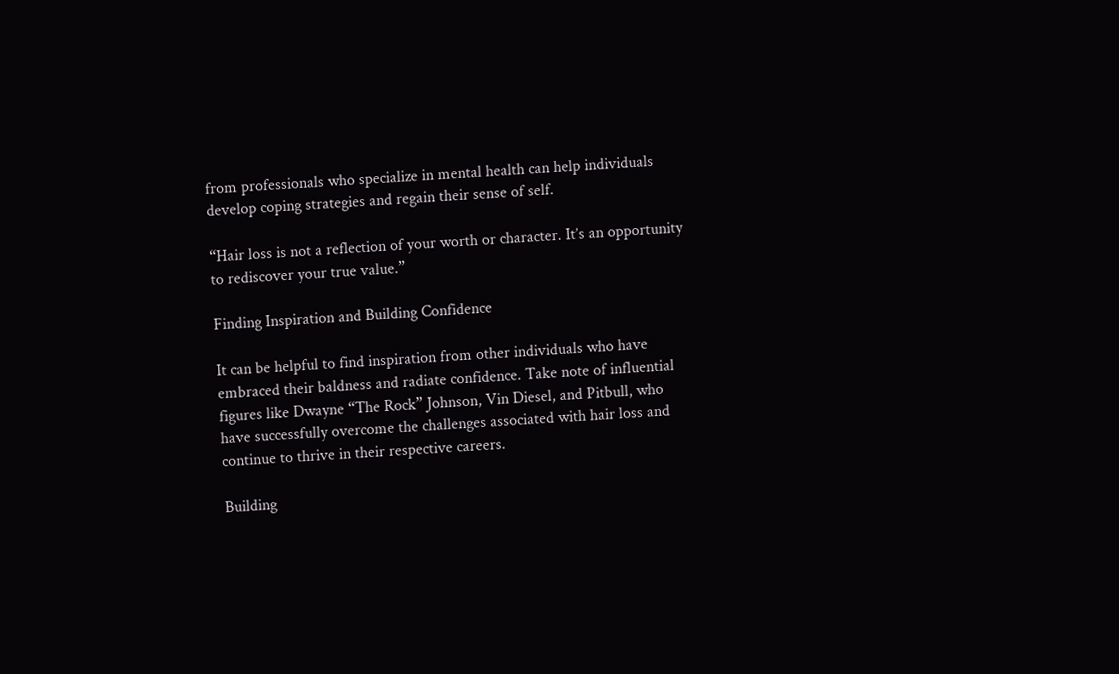from professionals who specialize in mental health can help individuals develop coping strategies and regain their sense of self.

“Hair loss is not a reflection of your worth or character. It’s an opportunity to rediscover your true value.”

Finding Inspiration and Building Confidence

It can be helpful to find inspiration from other individuals who have embraced their baldness and radiate confidence. Take note of influential figures like Dwayne “The Rock” Johnson, Vin Diesel, and Pitbull, who have successfully overcome the challenges associated with hair loss and continue to thrive in their respective careers.

Building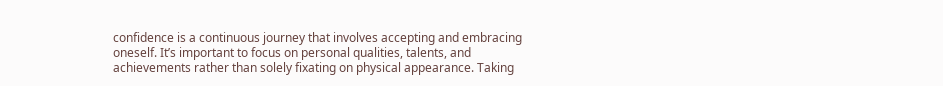confidence is a continuous journey that involves accepting and embracing oneself. It’s important to focus on personal qualities, talents, and achievements rather than solely fixating on physical appearance. Taking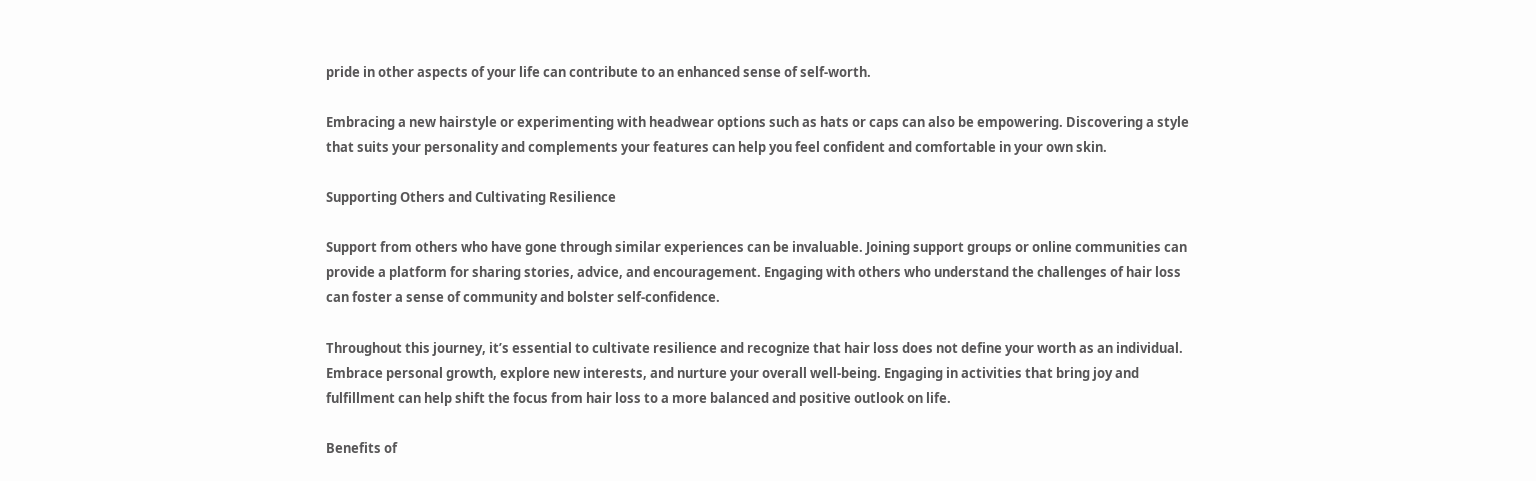pride in other aspects of your life can contribute to an enhanced sense of self-worth.

Embracing a new hairstyle or experimenting with headwear options such as hats or caps can also be empowering. Discovering a style that suits your personality and complements your features can help you feel confident and comfortable in your own skin.

Supporting Others and Cultivating Resilience

Support from others who have gone through similar experiences can be invaluable. Joining support groups or online communities can provide a platform for sharing stories, advice, and encouragement. Engaging with others who understand the challenges of hair loss can foster a sense of community and bolster self-confidence.

Throughout this journey, it’s essential to cultivate resilience and recognize that hair loss does not define your worth as an individual. Embrace personal growth, explore new interests, and nurture your overall well-being. Engaging in activities that bring joy and fulfillment can help shift the focus from hair loss to a more balanced and positive outlook on life.

Benefits of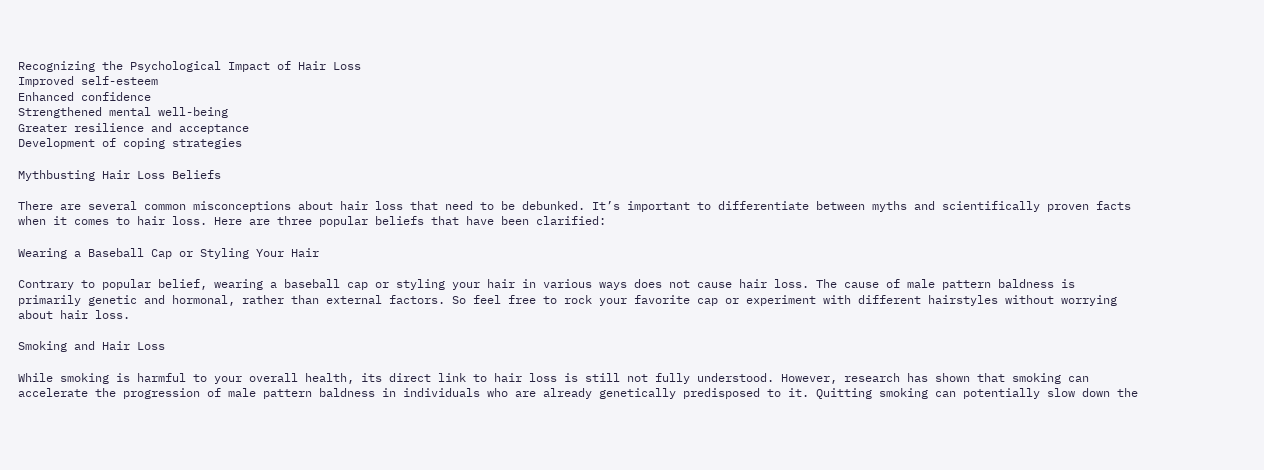Recognizing the Psychological Impact of Hair Loss
Improved self-esteem
Enhanced confidence
Strengthened mental well-being
Greater resilience and acceptance
Development of coping strategies

Mythbusting Hair Loss Beliefs

There are several common misconceptions about hair loss that need to be debunked. It’s important to differentiate between myths and scientifically proven facts when it comes to hair loss. Here are three popular beliefs that have been clarified:

Wearing a Baseball Cap or Styling Your Hair

Contrary to popular belief, wearing a baseball cap or styling your hair in various ways does not cause hair loss. The cause of male pattern baldness is primarily genetic and hormonal, rather than external factors. So feel free to rock your favorite cap or experiment with different hairstyles without worrying about hair loss.

Smoking and Hair Loss

While smoking is harmful to your overall health, its direct link to hair loss is still not fully understood. However, research has shown that smoking can accelerate the progression of male pattern baldness in individuals who are already genetically predisposed to it. Quitting smoking can potentially slow down the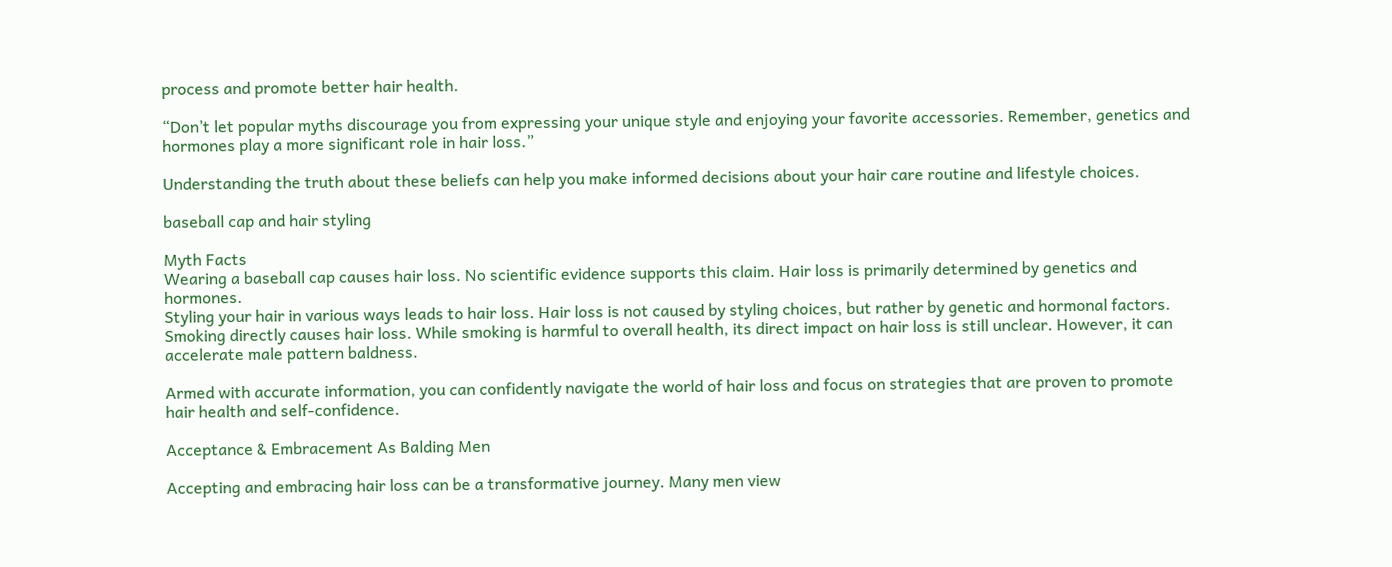process and promote better hair health.

“Don’t let popular myths discourage you from expressing your unique style and enjoying your favorite accessories. Remember, genetics and hormones play a more significant role in hair loss.”

Understanding the truth about these beliefs can help you make informed decisions about your hair care routine and lifestyle choices.

baseball cap and hair styling

Myth Facts
Wearing a baseball cap causes hair loss. No scientific evidence supports this claim. Hair loss is primarily determined by genetics and hormones.
Styling your hair in various ways leads to hair loss. Hair loss is not caused by styling choices, but rather by genetic and hormonal factors.
Smoking directly causes hair loss. While smoking is harmful to overall health, its direct impact on hair loss is still unclear. However, it can accelerate male pattern baldness.

Armed with accurate information, you can confidently navigate the world of hair loss and focus on strategies that are proven to promote hair health and self-confidence.

Acceptance & Embracement As Balding Men

Accepting and embracing hair loss can be a transformative journey. Many men view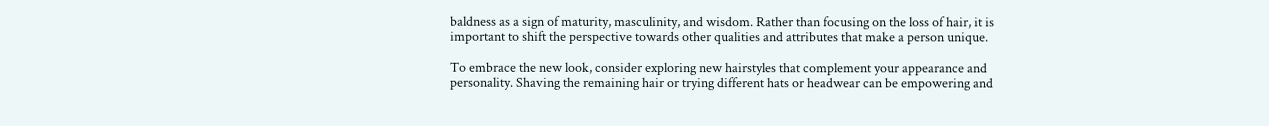baldness as a sign of maturity, masculinity, and wisdom. Rather than focusing on the loss of hair, it is important to shift the perspective towards other qualities and attributes that make a person unique.

To embrace the new look, consider exploring new hairstyles that complement your appearance and personality. Shaving the remaining hair or trying different hats or headwear can be empowering and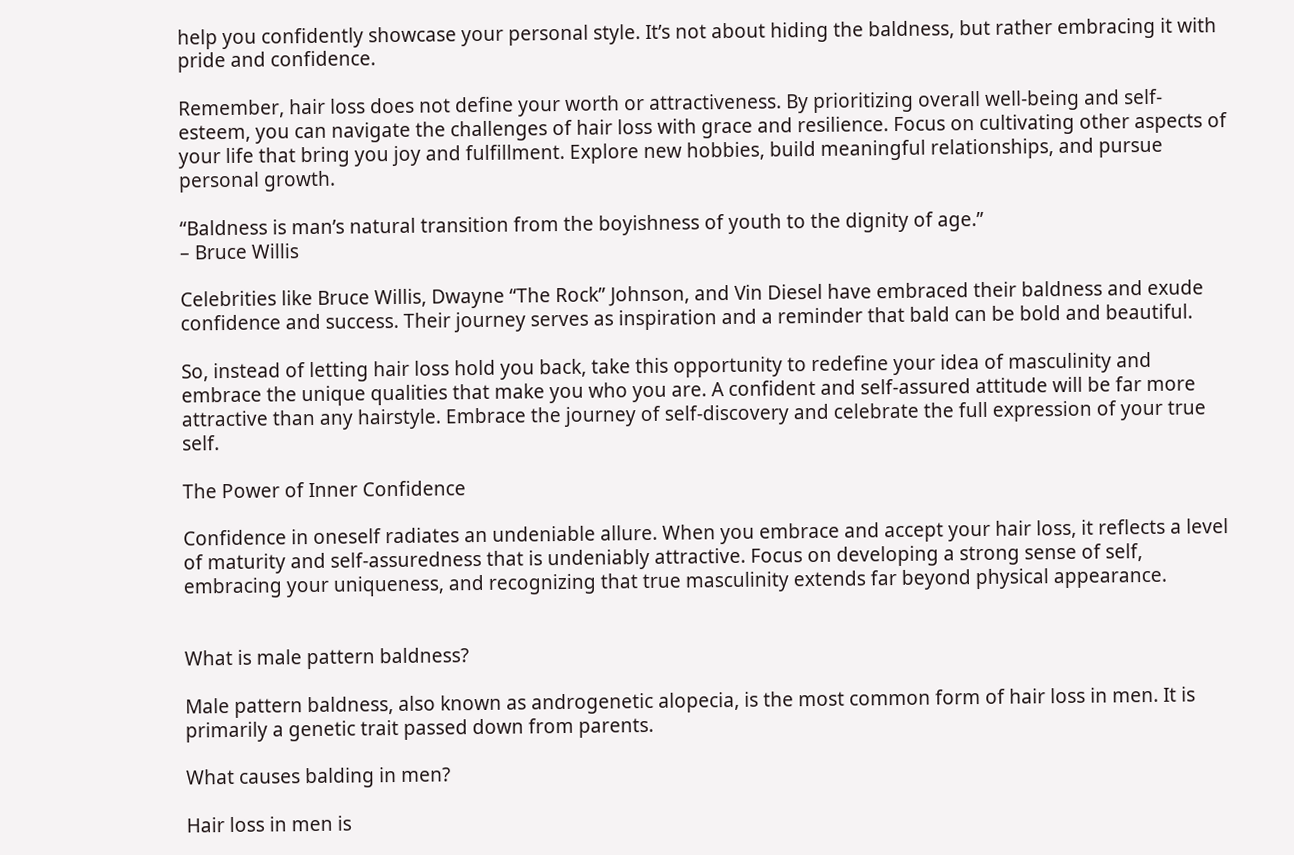help you confidently showcase your personal style. It’s not about hiding the baldness, but rather embracing it with pride and confidence.

Remember, hair loss does not define your worth or attractiveness. By prioritizing overall well-being and self-esteem, you can navigate the challenges of hair loss with grace and resilience. Focus on cultivating other aspects of your life that bring you joy and fulfillment. Explore new hobbies, build meaningful relationships, and pursue personal growth.

“Baldness is man’s natural transition from the boyishness of youth to the dignity of age.”
– Bruce Willis

Celebrities like Bruce Willis, Dwayne “The Rock” Johnson, and Vin Diesel have embraced their baldness and exude confidence and success. Their journey serves as inspiration and a reminder that bald can be bold and beautiful.

So, instead of letting hair loss hold you back, take this opportunity to redefine your idea of masculinity and embrace the unique qualities that make you who you are. A confident and self-assured attitude will be far more attractive than any hairstyle. Embrace the journey of self-discovery and celebrate the full expression of your true self.

The Power of Inner Confidence

Confidence in oneself radiates an undeniable allure. When you embrace and accept your hair loss, it reflects a level of maturity and self-assuredness that is undeniably attractive. Focus on developing a strong sense of self, embracing your uniqueness, and recognizing that true masculinity extends far beyond physical appearance.


What is male pattern baldness?

Male pattern baldness, also known as androgenetic alopecia, is the most common form of hair loss in men. It is primarily a genetic trait passed down from parents.

What causes balding in men?

Hair loss in men is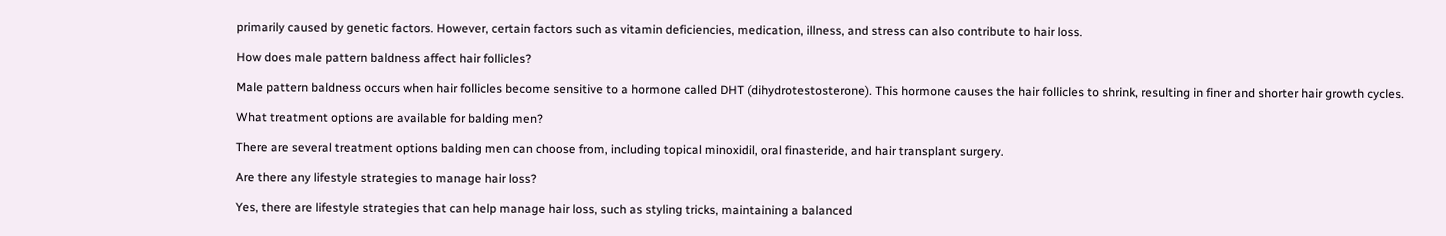primarily caused by genetic factors. However, certain factors such as vitamin deficiencies, medication, illness, and stress can also contribute to hair loss.

How does male pattern baldness affect hair follicles?

Male pattern baldness occurs when hair follicles become sensitive to a hormone called DHT (dihydrotestosterone). This hormone causes the hair follicles to shrink, resulting in finer and shorter hair growth cycles.

What treatment options are available for balding men?

There are several treatment options balding men can choose from, including topical minoxidil, oral finasteride, and hair transplant surgery.

Are there any lifestyle strategies to manage hair loss?

Yes, there are lifestyle strategies that can help manage hair loss, such as styling tricks, maintaining a balanced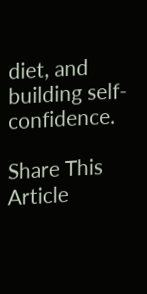diet, and building self-confidence.

Share This Article